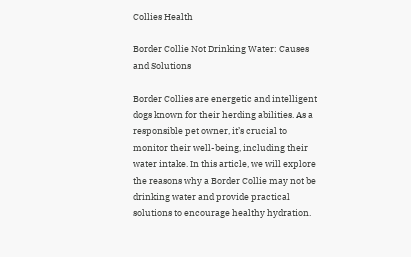Collies Health

Border Collie Not Drinking Water: Causes and Solutions

Border Collies are energetic and intelligent dogs known for their herding abilities. As a responsible pet owner, it’s crucial to monitor their well-being, including their water intake. In this article, we will explore the reasons why a Border Collie may not be drinking water and provide practical solutions to encourage healthy hydration.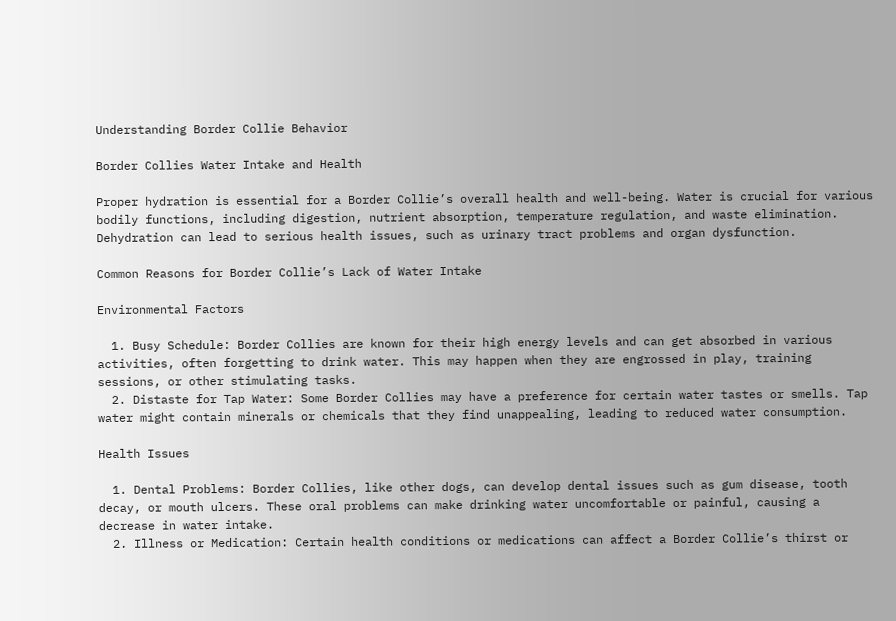Understanding Border Collie Behavior

Border Collies Water Intake and Health

Proper hydration is essential for a Border Collie’s overall health and well-being. Water is crucial for various bodily functions, including digestion, nutrient absorption, temperature regulation, and waste elimination. Dehydration can lead to serious health issues, such as urinary tract problems and organ dysfunction.

Common Reasons for Border Collie’s Lack of Water Intake

Environmental Factors

  1. Busy Schedule: Border Collies are known for their high energy levels and can get absorbed in various activities, often forgetting to drink water. This may happen when they are engrossed in play, training sessions, or other stimulating tasks.
  2. Distaste for Tap Water: Some Border Collies may have a preference for certain water tastes or smells. Tap water might contain minerals or chemicals that they find unappealing, leading to reduced water consumption.

Health Issues

  1. Dental Problems: Border Collies, like other dogs, can develop dental issues such as gum disease, tooth decay, or mouth ulcers. These oral problems can make drinking water uncomfortable or painful, causing a decrease in water intake.
  2. Illness or Medication: Certain health conditions or medications can affect a Border Collie’s thirst or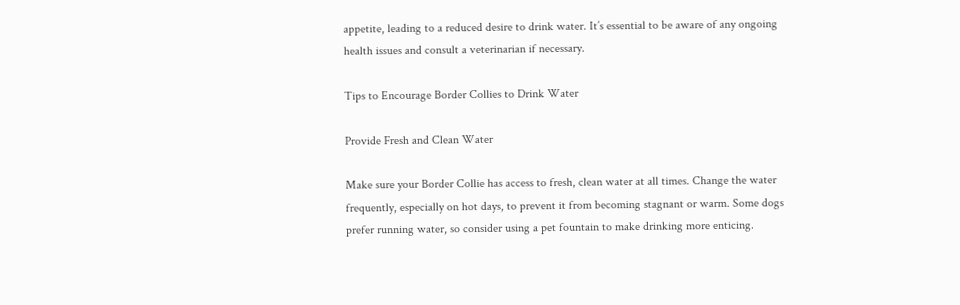appetite, leading to a reduced desire to drink water. It’s essential to be aware of any ongoing health issues and consult a veterinarian if necessary.

Tips to Encourage Border Collies to Drink Water

Provide Fresh and Clean Water

Make sure your Border Collie has access to fresh, clean water at all times. Change the water frequently, especially on hot days, to prevent it from becoming stagnant or warm. Some dogs prefer running water, so consider using a pet fountain to make drinking more enticing.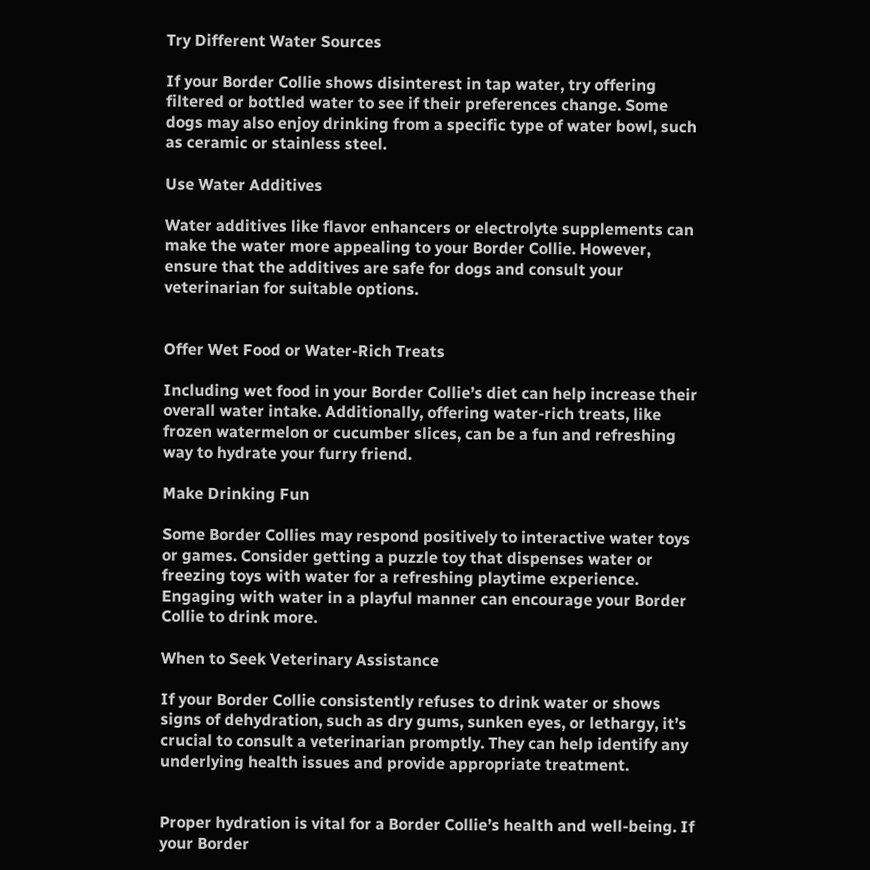Try Different Water Sources

If your Border Collie shows disinterest in tap water, try offering filtered or bottled water to see if their preferences change. Some dogs may also enjoy drinking from a specific type of water bowl, such as ceramic or stainless steel.

Use Water Additives

Water additives like flavor enhancers or electrolyte supplements can make the water more appealing to your Border Collie. However, ensure that the additives are safe for dogs and consult your veterinarian for suitable options.


Offer Wet Food or Water-Rich Treats

Including wet food in your Border Collie’s diet can help increase their overall water intake. Additionally, offering water-rich treats, like frozen watermelon or cucumber slices, can be a fun and refreshing way to hydrate your furry friend.

Make Drinking Fun

Some Border Collies may respond positively to interactive water toys or games. Consider getting a puzzle toy that dispenses water or freezing toys with water for a refreshing playtime experience. Engaging with water in a playful manner can encourage your Border Collie to drink more.

When to Seek Veterinary Assistance

If your Border Collie consistently refuses to drink water or shows signs of dehydration, such as dry gums, sunken eyes, or lethargy, it’s crucial to consult a veterinarian promptly. They can help identify any underlying health issues and provide appropriate treatment.


Proper hydration is vital for a Border Collie’s health and well-being. If your Border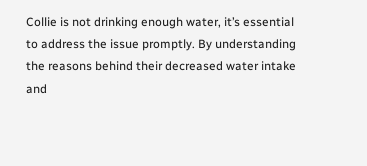Collie is not drinking enough water, it’s essential to address the issue promptly. By understanding the reasons behind their decreased water intake and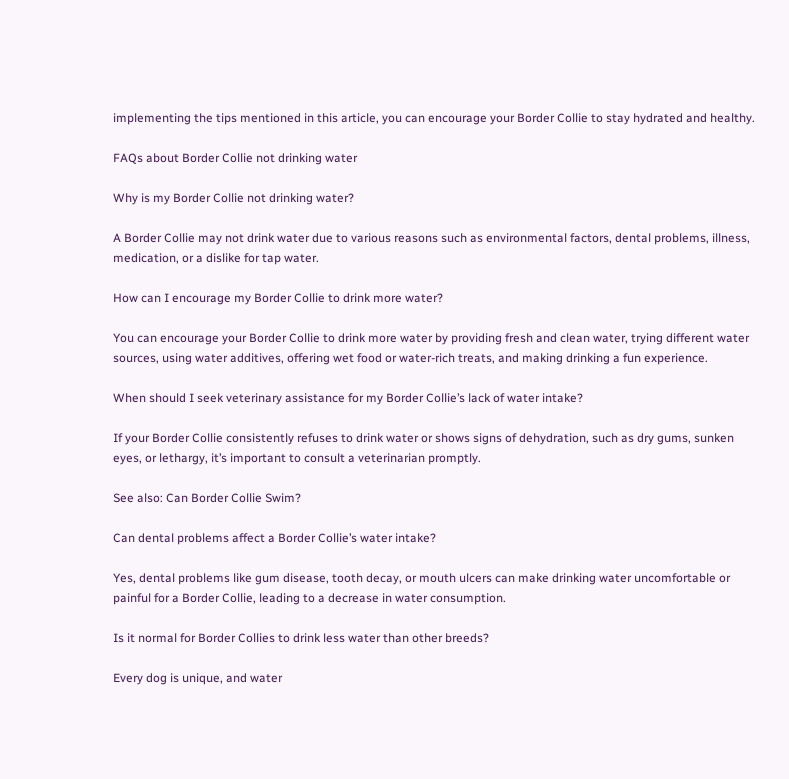implementing the tips mentioned in this article, you can encourage your Border Collie to stay hydrated and healthy.

FAQs about Border Collie not drinking water

Why is my Border Collie not drinking water?

A Border Collie may not drink water due to various reasons such as environmental factors, dental problems, illness, medication, or a dislike for tap water.

How can I encourage my Border Collie to drink more water?

You can encourage your Border Collie to drink more water by providing fresh and clean water, trying different water sources, using water additives, offering wet food or water-rich treats, and making drinking a fun experience.

When should I seek veterinary assistance for my Border Collie’s lack of water intake?

If your Border Collie consistently refuses to drink water or shows signs of dehydration, such as dry gums, sunken eyes, or lethargy, it’s important to consult a veterinarian promptly.

See also: Can Border Collie Swim?

Can dental problems affect a Border Collie’s water intake?

Yes, dental problems like gum disease, tooth decay, or mouth ulcers can make drinking water uncomfortable or painful for a Border Collie, leading to a decrease in water consumption.

Is it normal for Border Collies to drink less water than other breeds?

Every dog is unique, and water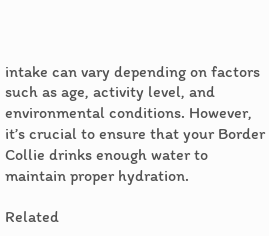intake can vary depending on factors such as age, activity level, and environmental conditions. However, it’s crucial to ensure that your Border Collie drinks enough water to maintain proper hydration.

Related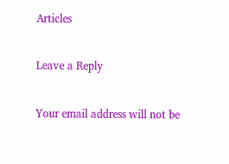Articles

Leave a Reply

Your email address will not be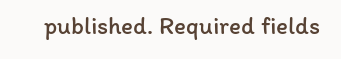published. Required fields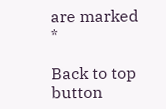are marked *

Back to top button